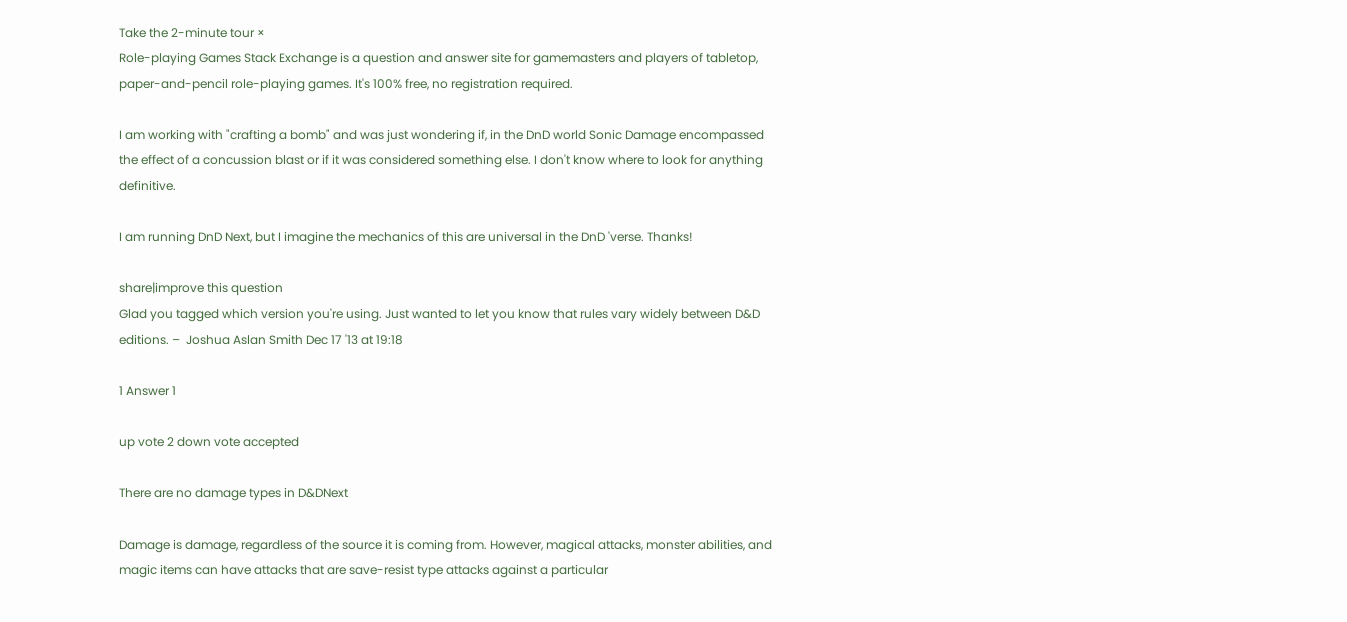Take the 2-minute tour ×
Role-playing Games Stack Exchange is a question and answer site for gamemasters and players of tabletop, paper-and-pencil role-playing games. It's 100% free, no registration required.

I am working with "crafting a bomb" and was just wondering if, in the DnD world Sonic Damage encompassed the effect of a concussion blast or if it was considered something else. I don't know where to look for anything definitive.

I am running DnD Next, but I imagine the mechanics of this are universal in the DnD 'verse. Thanks!

share|improve this question
Glad you tagged which version you're using. Just wanted to let you know that rules vary widely between D&D editions. –  Joshua Aslan Smith Dec 17 '13 at 19:18

1 Answer 1

up vote 2 down vote accepted

There are no damage types in D&DNext

Damage is damage, regardless of the source it is coming from. However, magical attacks, monster abilities, and magic items can have attacks that are save-resist type attacks against a particular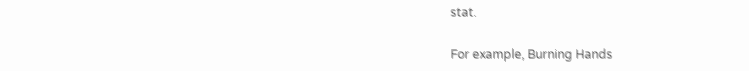stat.

For example, Burning Hands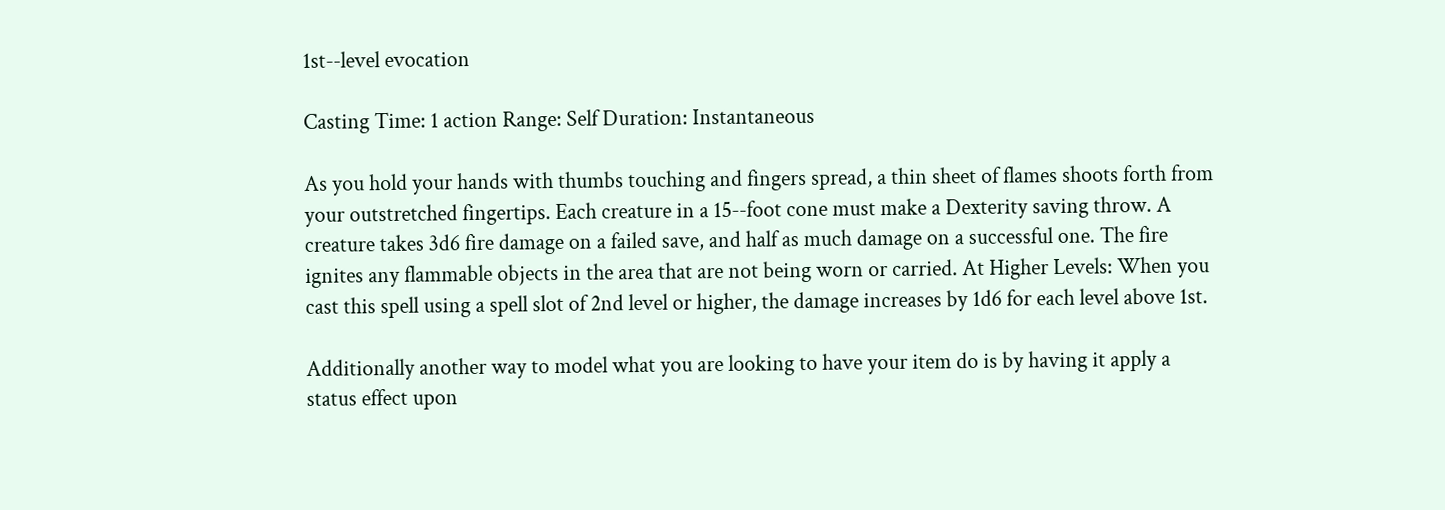1st-‐level evocation

Casting Time: 1 action Range: Self Duration: Instantaneous

As you hold your hands with thumbs touching and fingers spread, a thin sheet of flames shoots forth from your outstretched fingertips. Each creature in a 15-‐foot cone must make a Dexterity saving throw. A creature takes 3d6 fire damage on a failed save, and half as much damage on a successful one. The fire ignites any flammable objects in the area that are not being worn or carried. At Higher Levels: When you cast this spell using a spell slot of 2nd level or higher, the damage increases by 1d6 for each level above 1st.

Additionally another way to model what you are looking to have your item do is by having it apply a status effect upon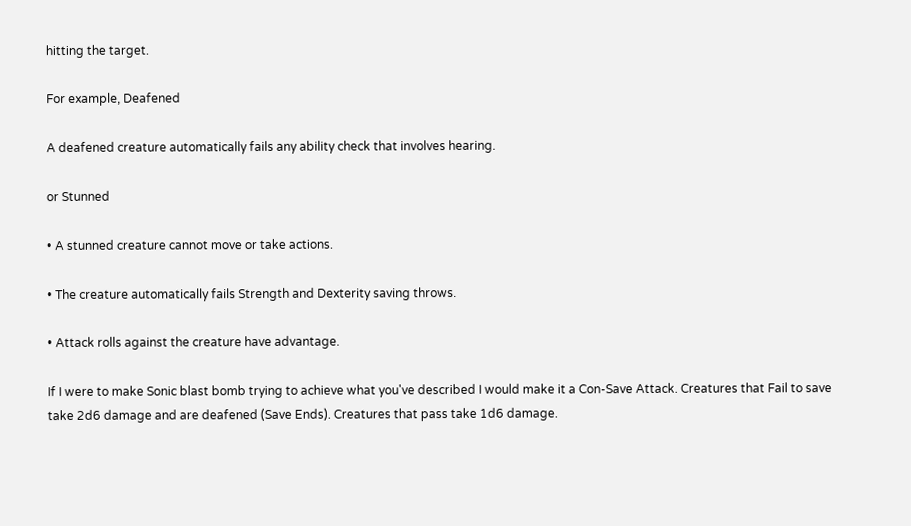hitting the target.

For example, Deafened

A deafened creature automatically fails any ability check that involves hearing.

or Stunned

• A stunned creature cannot move or take actions.

• The creature automatically fails Strength and Dexterity saving throws.

• Attack rolls against the creature have advantage.

If I were to make Sonic blast bomb trying to achieve what you've described I would make it a Con-Save Attack. Creatures that Fail to save take 2d6 damage and are deafened (Save Ends). Creatures that pass take 1d6 damage.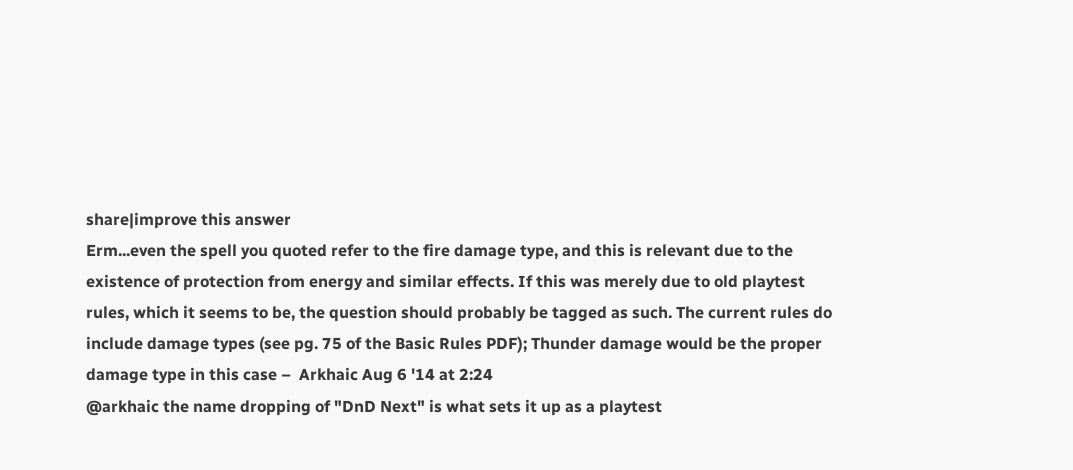share|improve this answer
Erm...even the spell you quoted refer to the fire damage type, and this is relevant due to the existence of protection from energy and similar effects. If this was merely due to old playtest rules, which it seems to be, the question should probably be tagged as such. The current rules do include damage types (see pg. 75 of the Basic Rules PDF); Thunder damage would be the proper damage type in this case –  Arkhaic Aug 6 '14 at 2:24
@arkhaic the name dropping of "DnD Next" is what sets it up as a playtest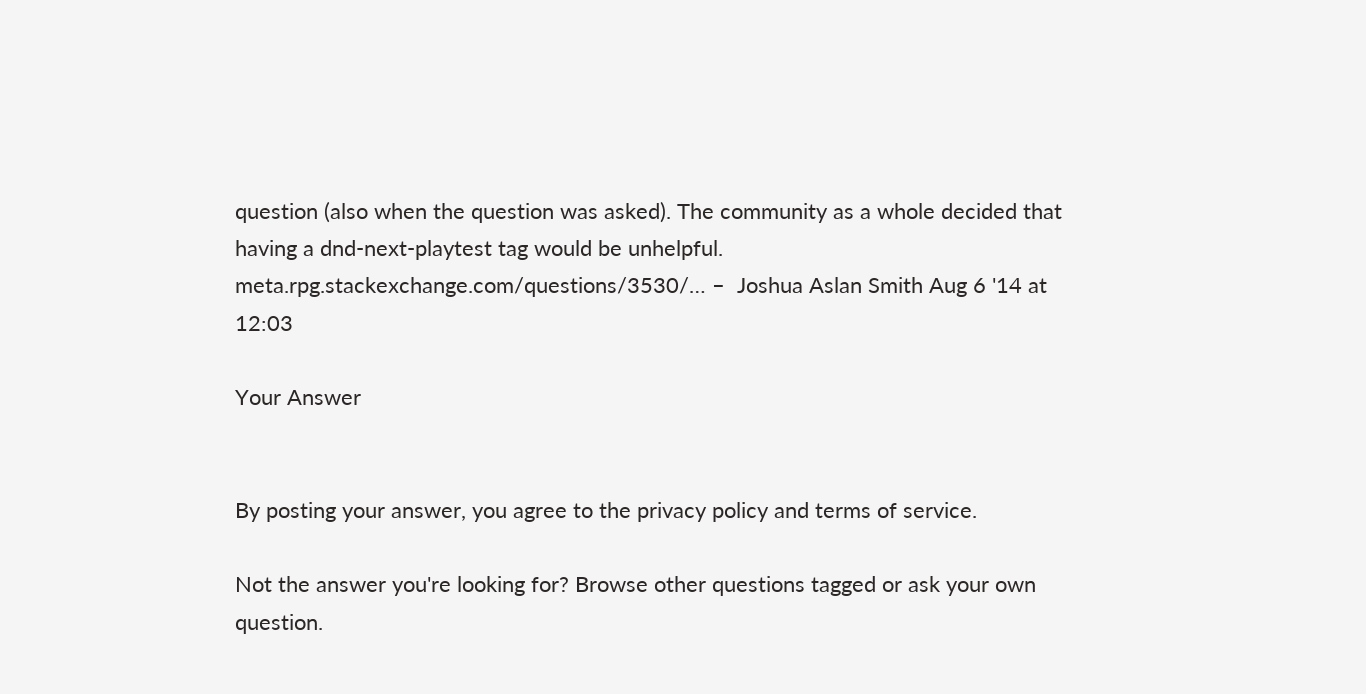question (also when the question was asked). The community as a whole decided that having a dnd-next-playtest tag would be unhelpful. meta.rpg.stackexchange.com/questions/3530/… –  Joshua Aslan Smith Aug 6 '14 at 12:03

Your Answer


By posting your answer, you agree to the privacy policy and terms of service.

Not the answer you're looking for? Browse other questions tagged or ask your own question.